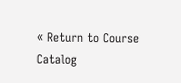« Return to Course Catalog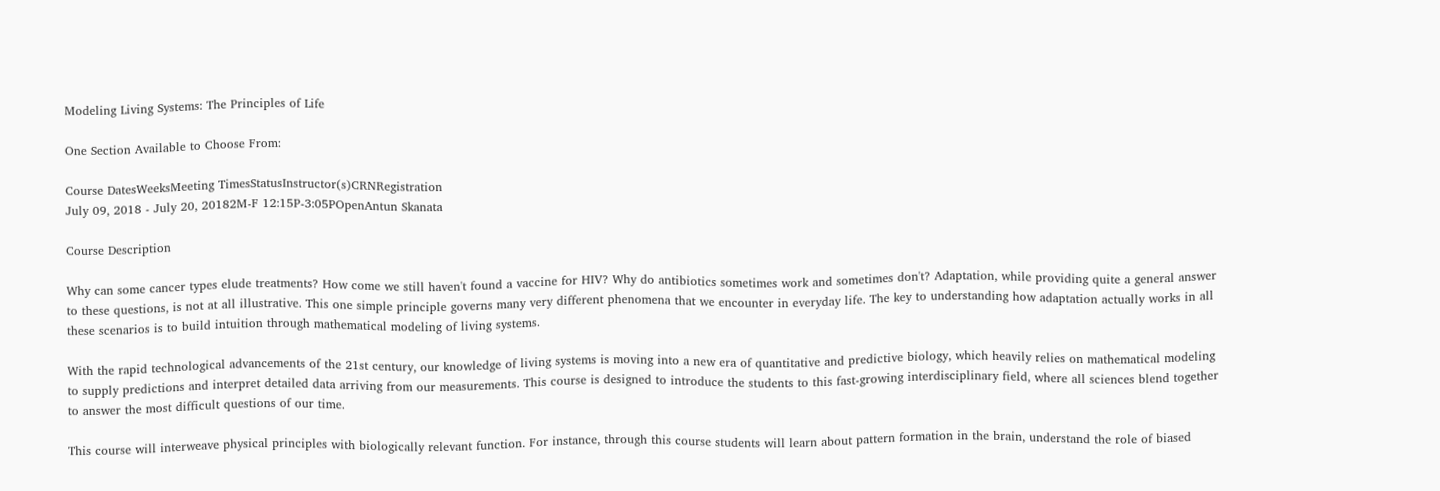Modeling Living Systems: The Principles of Life

One Section Available to Choose From:

Course DatesWeeksMeeting TimesStatusInstructor(s)CRNRegistration
July 09, 2018 - July 20, 20182M-F 12:15P-3:05POpenAntun Skanata

Course Description

Why can some cancer types elude treatments? How come we still haven't found a vaccine for HIV? Why do antibiotics sometimes work and sometimes don't? Adaptation, while providing quite a general answer to these questions, is not at all illustrative. This one simple principle governs many very different phenomena that we encounter in everyday life. The key to understanding how adaptation actually works in all these scenarios is to build intuition through mathematical modeling of living systems.

With the rapid technological advancements of the 21st century, our knowledge of living systems is moving into a new era of quantitative and predictive biology, which heavily relies on mathematical modeling to supply predictions and interpret detailed data arriving from our measurements. This course is designed to introduce the students to this fast-growing interdisciplinary field, where all sciences blend together to answer the most difficult questions of our time.

This course will interweave physical principles with biologically relevant function. For instance, through this course students will learn about pattern formation in the brain, understand the role of biased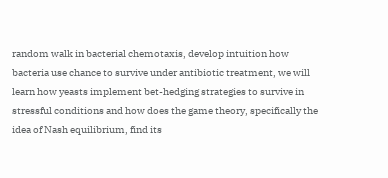random walk in bacterial chemotaxis, develop intuition how bacteria use chance to survive under antibiotic treatment, we will learn how yeasts implement bet-hedging strategies to survive in stressful conditions and how does the game theory, specifically the idea of Nash equilibrium, find its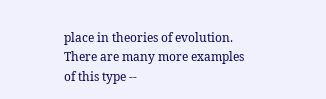place in theories of evolution. There are many more examples of this type --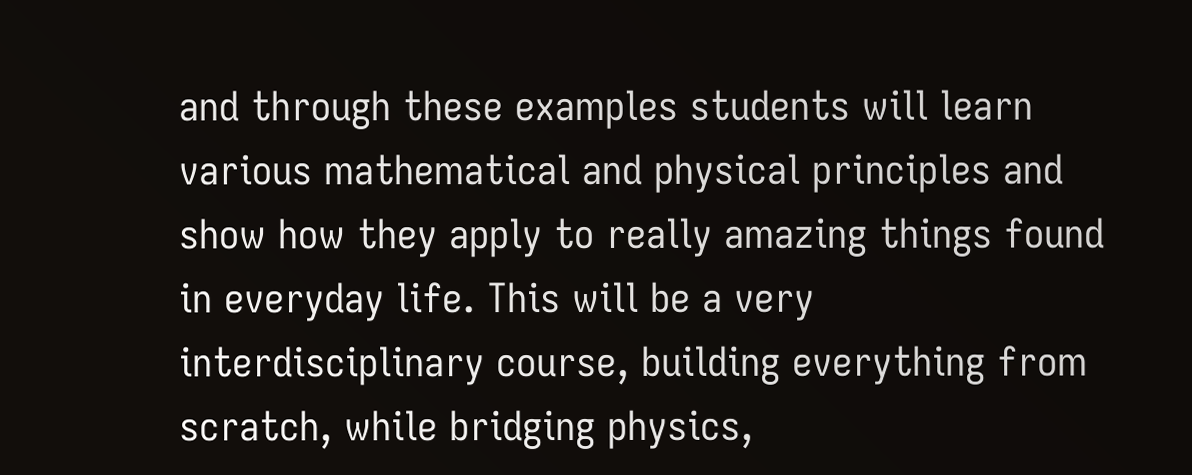and through these examples students will learn various mathematical and physical principles and show how they apply to really amazing things found in everyday life. This will be a very interdisciplinary course, building everything from scratch, while bridging physics,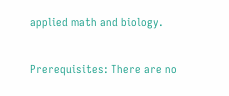applied math and biology.

Prerequisites: There are no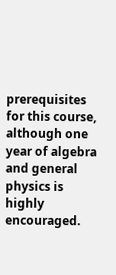prerequisites for this course, although one year of algebra and general physics is highly encouraged.